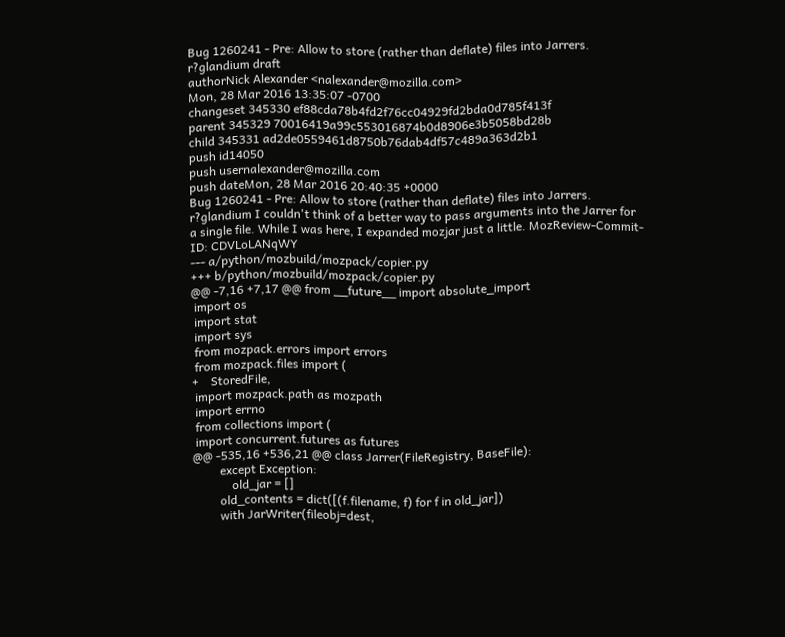Bug 1260241 - Pre: Allow to store (rather than deflate) files into Jarrers. r?glandium draft
authorNick Alexander <nalexander@mozilla.com>
Mon, 28 Mar 2016 13:35:07 -0700
changeset 345330 ef88cda78b4fd2f76cc04929fd2bda0d785f413f
parent 345329 70016419a99c553016874b0d8906e3b5058bd28b
child 345331 ad2de0559461d8750b76dab4df57c489a363d2b1
push id14050
push usernalexander@mozilla.com
push dateMon, 28 Mar 2016 20:40:35 +0000
Bug 1260241 - Pre: Allow to store (rather than deflate) files into Jarrers. r?glandium I couldn't think of a better way to pass arguments into the Jarrer for a single file. While I was here, I expanded mozjar just a little. MozReview-Commit-ID: CDVLoLANqWY
--- a/python/mozbuild/mozpack/copier.py
+++ b/python/mozbuild/mozpack/copier.py
@@ -7,16 +7,17 @@ from __future__ import absolute_import
 import os
 import stat
 import sys
 from mozpack.errors import errors
 from mozpack.files import (
+    StoredFile,
 import mozpack.path as mozpath
 import errno
 from collections import (
 import concurrent.futures as futures
@@ -535,16 +536,21 @@ class Jarrer(FileRegistry, BaseFile):
         except Exception:
             old_jar = []
         old_contents = dict([(f.filename, f) for f in old_jar])
         with JarWriter(fileobj=dest,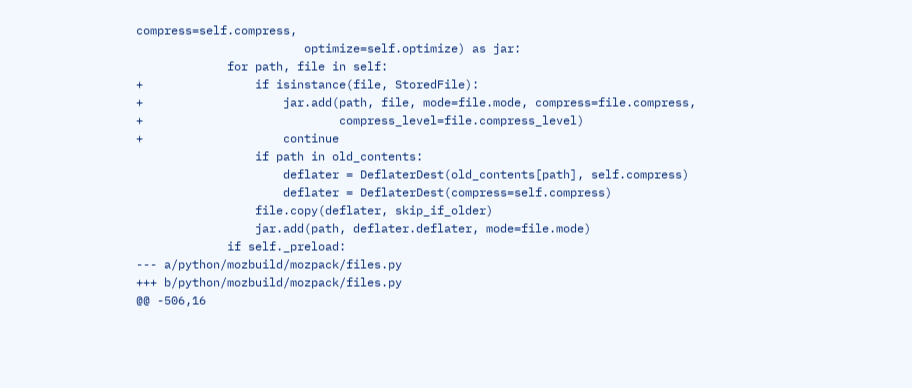compress=self.compress,
                        optimize=self.optimize) as jar:
             for path, file in self:
+                if isinstance(file, StoredFile):
+                    jar.add(path, file, mode=file.mode, compress=file.compress,
+                            compress_level=file.compress_level)
+                    continue
                 if path in old_contents:
                     deflater = DeflaterDest(old_contents[path], self.compress)
                     deflater = DeflaterDest(compress=self.compress)
                 file.copy(deflater, skip_if_older)
                 jar.add(path, deflater.deflater, mode=file.mode)
             if self._preload:
--- a/python/mozbuild/mozpack/files.py
+++ b/python/mozbuild/mozpack/files.py
@@ -506,16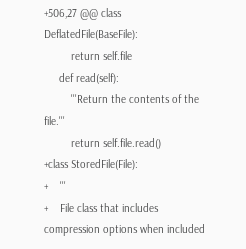+506,27 @@ class DeflatedFile(BaseFile):
         return self.file
     def read(self):
         '''Return the contents of the file.'''
         return self.file.read()
+class StoredFile(File):
+    '''
+    File class that includes compression options when included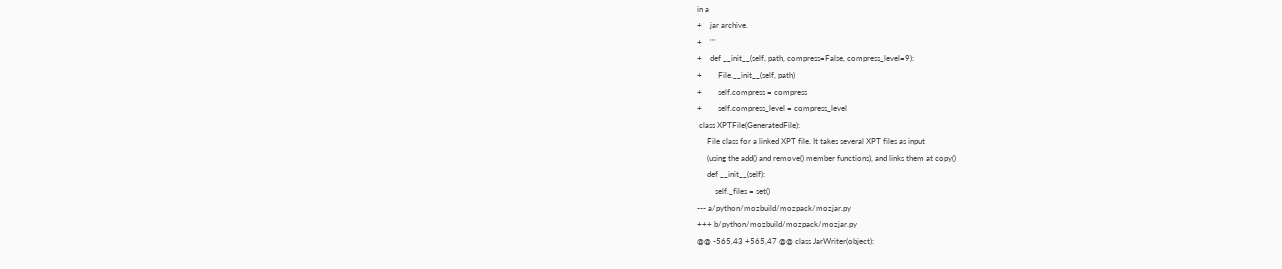in a
+    jar archive.
+    '''
+    def __init__(self, path, compress=False, compress_level=9):
+        File.__init__(self, path)
+        self.compress = compress
+        self.compress_level = compress_level
 class XPTFile(GeneratedFile):
     File class for a linked XPT file. It takes several XPT files as input
     (using the add() and remove() member functions), and links them at copy()
     def __init__(self):
         self._files = set()
--- a/python/mozbuild/mozpack/mozjar.py
+++ b/python/mozbuild/mozpack/mozjar.py
@@ -565,43 +565,47 @@ class JarWriter(object):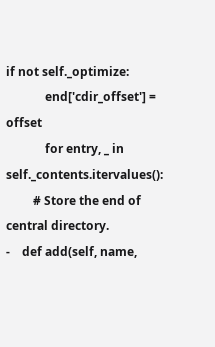if not self._optimize:
             end['cdir_offset'] = offset
             for entry, _ in self._contents.itervalues():
         # Store the end of central directory.
-    def add(self, name,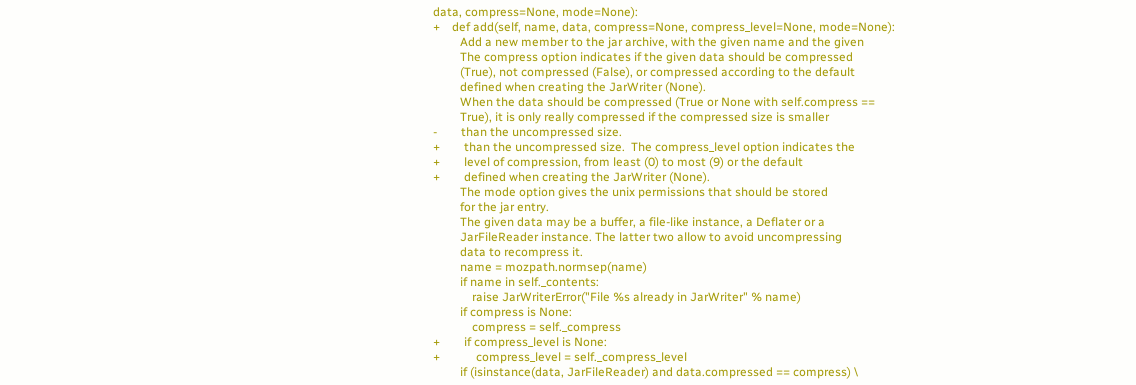data, compress=None, mode=None):
+    def add(self, name, data, compress=None, compress_level=None, mode=None):
         Add a new member to the jar archive, with the given name and the given
         The compress option indicates if the given data should be compressed
         (True), not compressed (False), or compressed according to the default
         defined when creating the JarWriter (None).
         When the data should be compressed (True or None with self.compress ==
         True), it is only really compressed if the compressed size is smaller
-        than the uncompressed size.
+        than the uncompressed size.  The compress_level option indicates the
+        level of compression, from least (0) to most (9) or the default
+        defined when creating the JarWriter (None).
         The mode option gives the unix permissions that should be stored
         for the jar entry.
         The given data may be a buffer, a file-like instance, a Deflater or a
         JarFileReader instance. The latter two allow to avoid uncompressing
         data to recompress it.
         name = mozpath.normsep(name)
         if name in self._contents:
             raise JarWriterError("File %s already in JarWriter" % name)
         if compress is None:
             compress = self._compress
+        if compress_level is None:
+            compress_level = self._compress_level
         if (isinstance(data, JarFileReader) and data.compressed == compress) \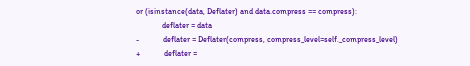or (isinstance(data, Deflater) and data.compress == compress):
             deflater = data
-            deflater = Deflater(compress, compress_level=self._compress_level)
+            deflater =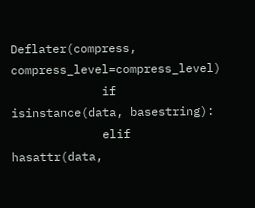Deflater(compress, compress_level=compress_level)
             if isinstance(data, basestring):
             elif hasattr(data,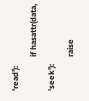'read'):
                 if hasattr(data, 'seek'):
                 raise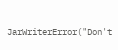JarWriterError("Don't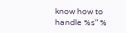know how to handle %s" %